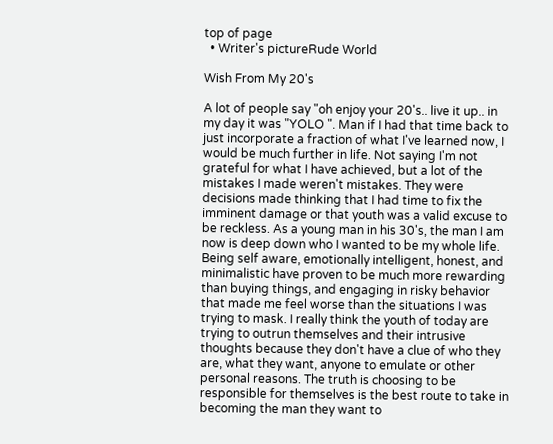top of page
  • Writer's pictureRude World

Wish From My 20's

A lot of people say "oh enjoy your 20's.. live it up.. in my day it was "YOLO ". Man if I had that time back to just incorporate a fraction of what I've learned now, I would be much further in life. Not saying I'm not grateful for what I have achieved, but a lot of the mistakes I made weren't mistakes. They were decisions made thinking that I had time to fix the imminent damage or that youth was a valid excuse to be reckless. As a young man in his 30's, the man I am now is deep down who I wanted to be my whole life. Being self aware, emotionally intelligent, honest, and minimalistic have proven to be much more rewarding than buying things, and engaging in risky behavior that made me feel worse than the situations I was trying to mask. I really think the youth of today are trying to outrun themselves and their intrusive thoughts because they don't have a clue of who they are, what they want, anyone to emulate or other personal reasons. The truth is choosing to be responsible for themselves is the best route to take in becoming the man they want to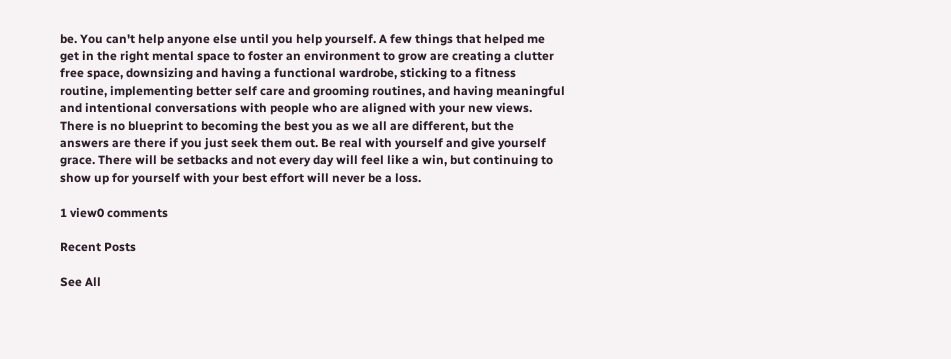be. You can't help anyone else until you help yourself. A few things that helped me get in the right mental space to foster an environment to grow are creating a clutter free space, downsizing and having a functional wardrobe, sticking to a fitness routine, implementing better self care and grooming routines, and having meaningful and intentional conversations with people who are aligned with your new views. There is no blueprint to becoming the best you as we all are different, but the answers are there if you just seek them out. Be real with yourself and give yourself grace. There will be setbacks and not every day will feel like a win, but continuing to show up for yourself with your best effort will never be a loss.

1 view0 comments

Recent Posts

See All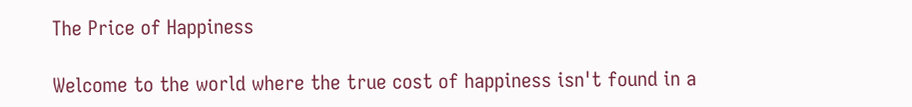The Price of Happiness

Welcome to the world where the true cost of happiness isn't found in a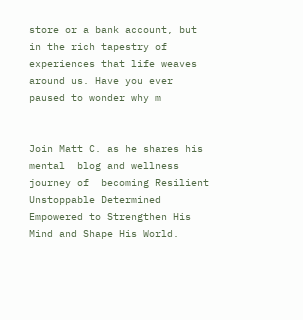store or a bank account, but in the rich tapestry of experiences that life weaves around us. Have you ever paused to wonder why m


Join Matt C. as he shares his mental  blog and wellness journey of  becoming Resilient Unstoppable Determined Empowered to Strengthen His Mind and Shape His World.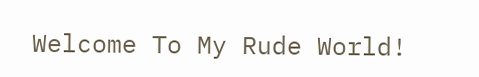Welcome To My Rude World!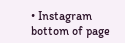• Instagram
bottom of page